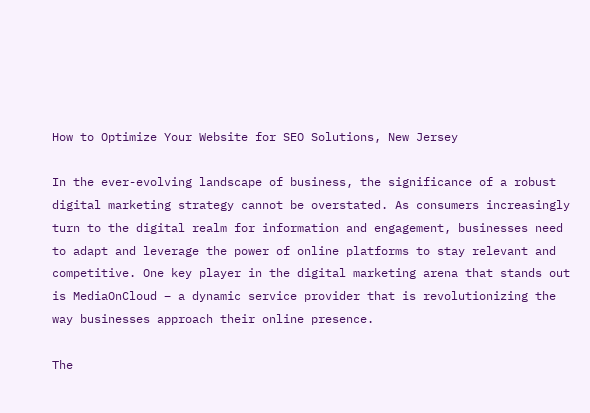How to Optimize Your Website for SEO Solutions, New Jersey

In the ever-evolving landscape of business, the significance of a robust digital marketing strategy cannot be overstated. As consumers increasingly turn to the digital realm for information and engagement, businesses need to adapt and leverage the power of online platforms to stay relevant and competitive. One key player in the digital marketing arena that stands out is MediaOnCloud – a dynamic service provider that is revolutionizing the way businesses approach their online presence.

The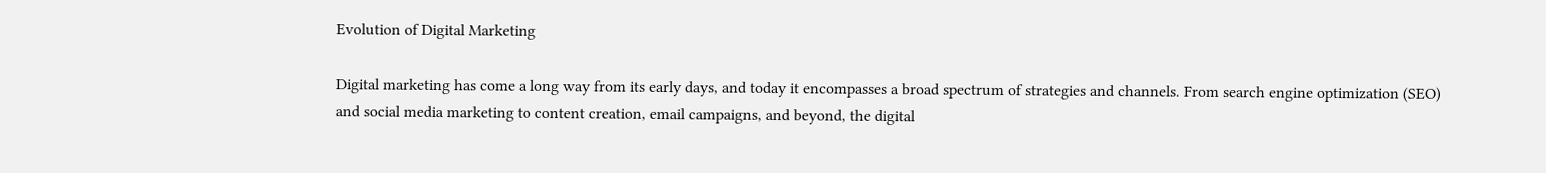Evolution of Digital Marketing

Digital marketing has come a long way from its early days, and today it encompasses a broad spectrum of strategies and channels. From search engine optimization (SEO) and social media marketing to content creation, email campaigns, and beyond, the digital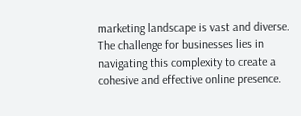marketing landscape is vast and diverse. The challenge for businesses lies in navigating this complexity to create a cohesive and effective online presence.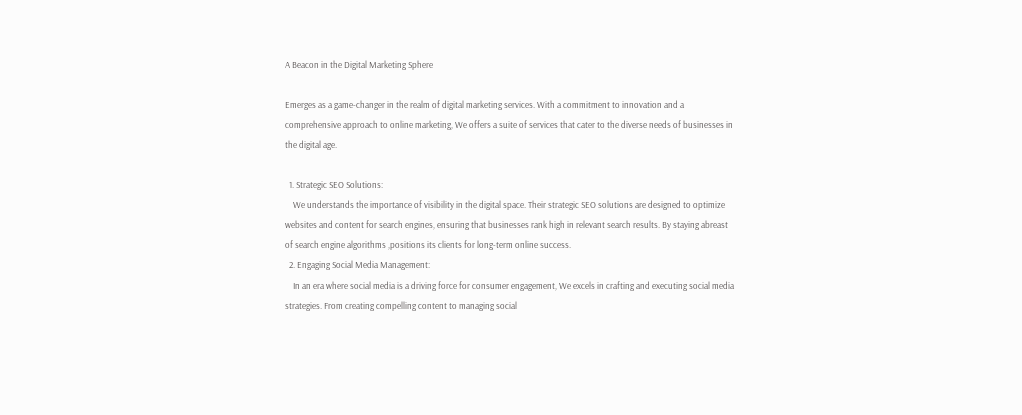A Beacon in the Digital Marketing Sphere

Emerges as a game-changer in the realm of digital marketing services. With a commitment to innovation and a comprehensive approach to online marketing, We offers a suite of services that cater to the diverse needs of businesses in the digital age.

  1. Strategic SEO Solutions:
    We understands the importance of visibility in the digital space. Their strategic SEO solutions are designed to optimize websites and content for search engines, ensuring that businesses rank high in relevant search results. By staying abreast of search engine algorithms ,positions its clients for long-term online success.
  2. Engaging Social Media Management:
    In an era where social media is a driving force for consumer engagement, We excels in crafting and executing social media strategies. From creating compelling content to managing social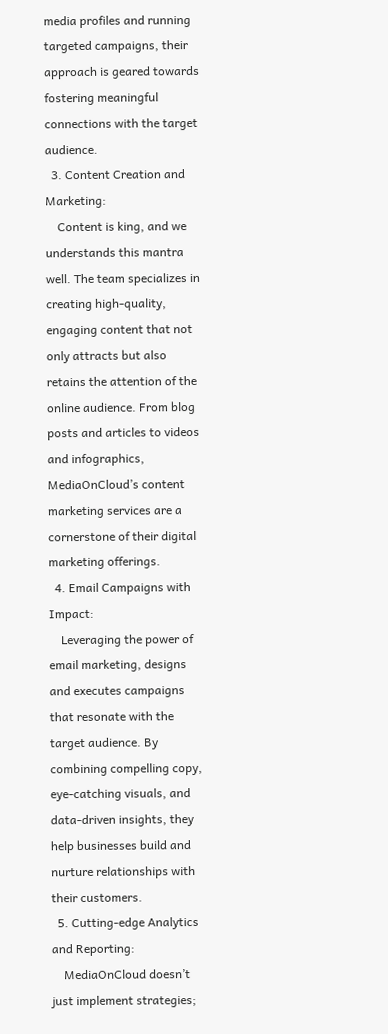media profiles and running targeted campaigns, their approach is geared towards fostering meaningful connections with the target audience.
  3. Content Creation and Marketing:
    Content is king, and we understands this mantra well. The team specializes in creating high-quality, engaging content that not only attracts but also retains the attention of the online audience. From blog posts and articles to videos and infographics, MediaOnCloud’s content marketing services are a cornerstone of their digital marketing offerings.
  4. Email Campaigns with Impact:
    Leveraging the power of email marketing, designs and executes campaigns that resonate with the target audience. By combining compelling copy, eye-catching visuals, and data-driven insights, they help businesses build and nurture relationships with their customers.
  5. Cutting-edge Analytics and Reporting:
    MediaOnCloud doesn’t just implement strategies;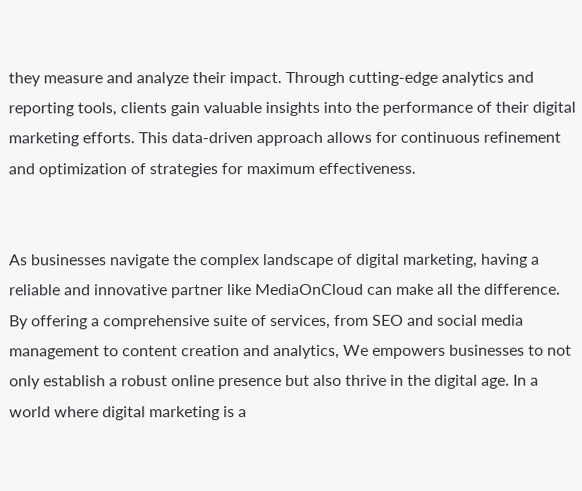they measure and analyze their impact. Through cutting-edge analytics and reporting tools, clients gain valuable insights into the performance of their digital marketing efforts. This data-driven approach allows for continuous refinement and optimization of strategies for maximum effectiveness.


As businesses navigate the complex landscape of digital marketing, having a reliable and innovative partner like MediaOnCloud can make all the difference. By offering a comprehensive suite of services, from SEO and social media management to content creation and analytics, We empowers businesses to not only establish a robust online presence but also thrive in the digital age. In a world where digital marketing is a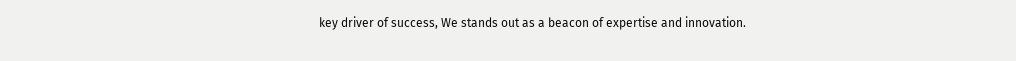key driver of success, We stands out as a beacon of expertise and innovation.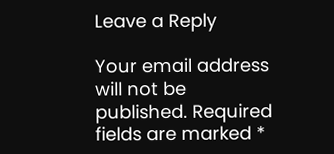Leave a Reply

Your email address will not be published. Required fields are marked *